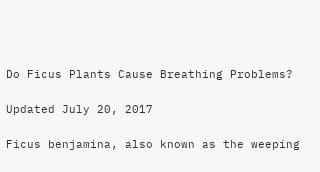Do Ficus Plants Cause Breathing Problems?

Updated July 20, 2017

Ficus benjamina, also known as the weeping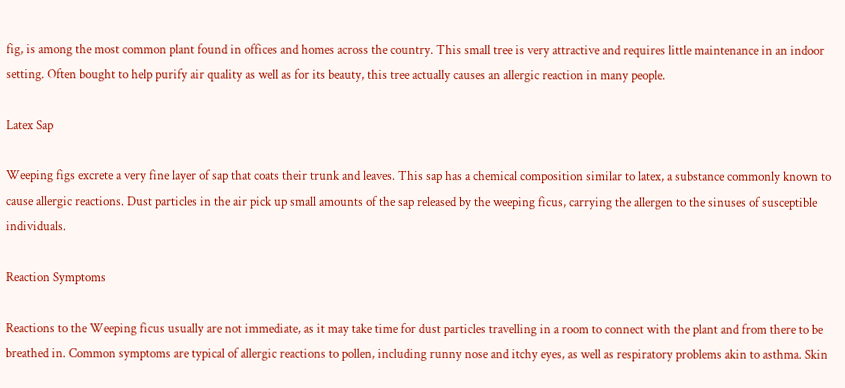fig, is among the most common plant found in offices and homes across the country. This small tree is very attractive and requires little maintenance in an indoor setting. Often bought to help purify air quality as well as for its beauty, this tree actually causes an allergic reaction in many people.

Latex Sap

Weeping figs excrete a very fine layer of sap that coats their trunk and leaves. This sap has a chemical composition similar to latex, a substance commonly known to cause allergic reactions. Dust particles in the air pick up small amounts of the sap released by the weeping ficus, carrying the allergen to the sinuses of susceptible individuals.

Reaction Symptoms

Reactions to the Weeping ficus usually are not immediate, as it may take time for dust particles travelling in a room to connect with the plant and from there to be breathed in. Common symptoms are typical of allergic reactions to pollen, including runny nose and itchy eyes, as well as respiratory problems akin to asthma. Skin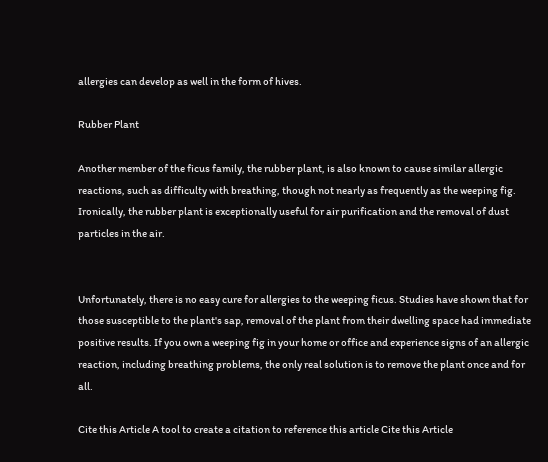allergies can develop as well in the form of hives.

Rubber Plant

Another member of the ficus family, the rubber plant, is also known to cause similar allergic reactions, such as difficulty with breathing, though not nearly as frequently as the weeping fig. Ironically, the rubber plant is exceptionally useful for air purification and the removal of dust particles in the air.


Unfortunately, there is no easy cure for allergies to the weeping ficus. Studies have shown that for those susceptible to the plant's sap, removal of the plant from their dwelling space had immediate positive results. If you own a weeping fig in your home or office and experience signs of an allergic reaction, including breathing problems, the only real solution is to remove the plant once and for all.

Cite this Article A tool to create a citation to reference this article Cite this Article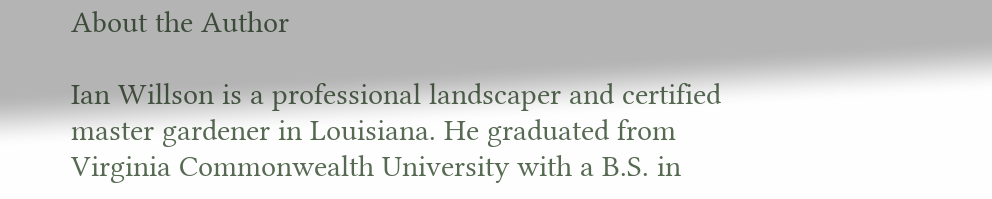About the Author

Ian Willson is a professional landscaper and certified master gardener in Louisiana. He graduated from Virginia Commonwealth University with a B.S. in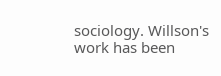sociology. Willson's work has been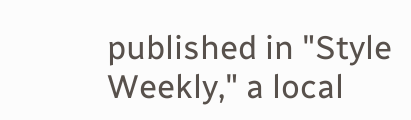published in "Style Weekly," a local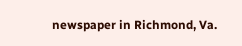newspaper in Richmond, Va.